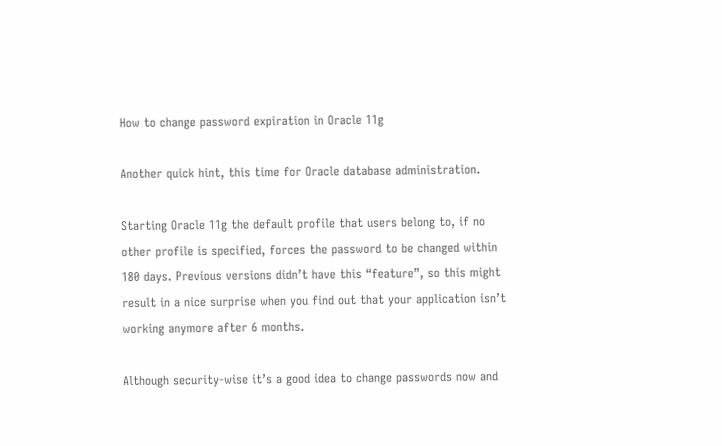How to change password expiration in Oracle 11g

Another quick hint, this time for Oracle database administration.

Starting Oracle 11g the default profile that users belong to, if no other profile is specified, forces the password to be changed within 180 days. Previous versions didn’t have this “feature”, so this might result in a nice surprise when you find out that your application isn’t working anymore after 6 months.

Although security-wise it’s a good idea to change passwords now and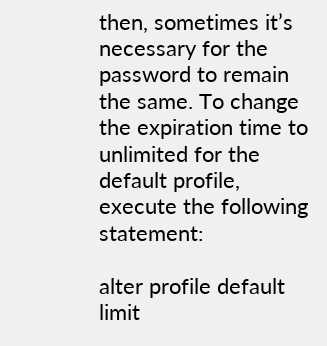then, sometimes it’s necessary for the password to remain the same. To change the expiration time to unlimited for the default profile, execute the following statement:

alter profile default limit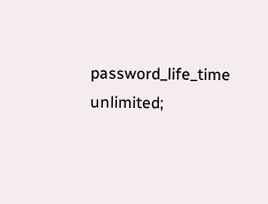password_life_time unlimited;